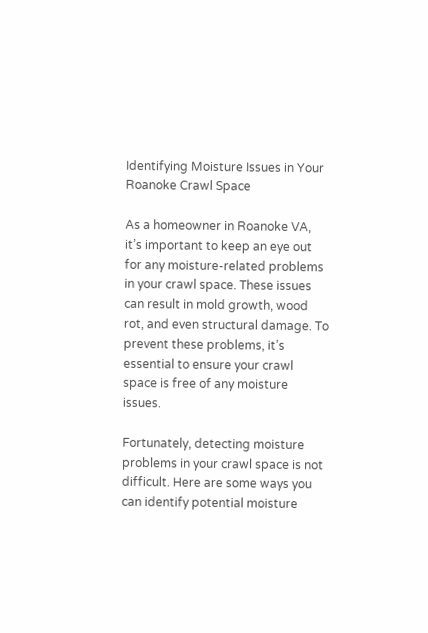Identifying Moisture Issues in Your Roanoke Crawl Space

As a homeowner in Roanoke VA, it’s important to keep an eye out for any moisture-related problems in your crawl space. These issues can result in mold growth, wood rot, and even structural damage. To prevent these problems, it’s essential to ensure your crawl space is free of any moisture issues.

Fortunately, detecting moisture problems in your crawl space is not difficult. Here are some ways you can identify potential moisture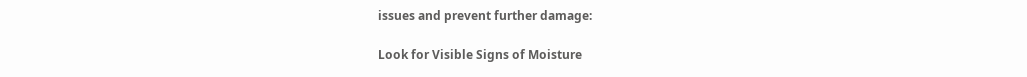issues and prevent further damage:

Look for Visible Signs of Moisture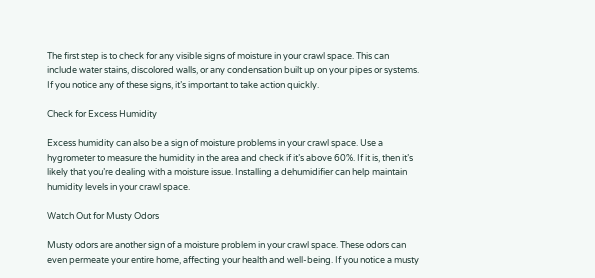The first step is to check for any visible signs of moisture in your crawl space. This can include water stains, discolored walls, or any condensation built up on your pipes or systems. If you notice any of these signs, it’s important to take action quickly.

Check for Excess Humidity

Excess humidity can also be a sign of moisture problems in your crawl space. Use a hygrometer to measure the humidity in the area and check if it’s above 60%. If it is, then it’s likely that you’re dealing with a moisture issue. Installing a dehumidifier can help maintain humidity levels in your crawl space.

Watch Out for Musty Odors

Musty odors are another sign of a moisture problem in your crawl space. These odors can even permeate your entire home, affecting your health and well-being. If you notice a musty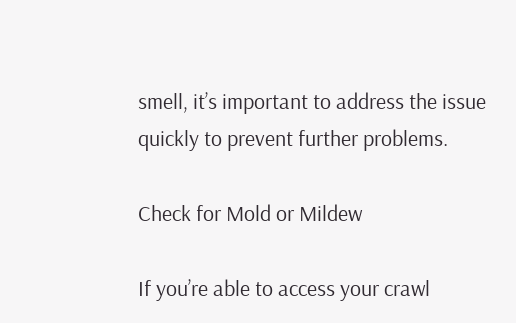smell, it’s important to address the issue quickly to prevent further problems.

Check for Mold or Mildew

If you’re able to access your crawl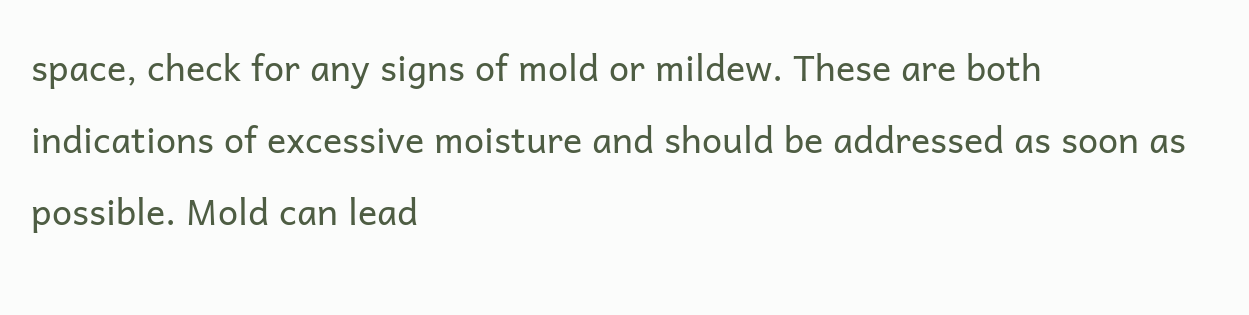space, check for any signs of mold or mildew. These are both indications of excessive moisture and should be addressed as soon as possible. Mold can lead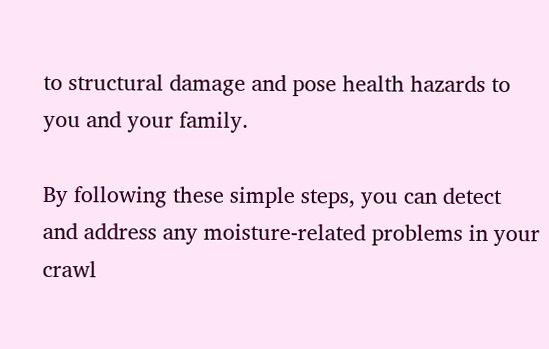to structural damage and pose health hazards to you and your family.

By following these simple steps, you can detect and address any moisture-related problems in your crawl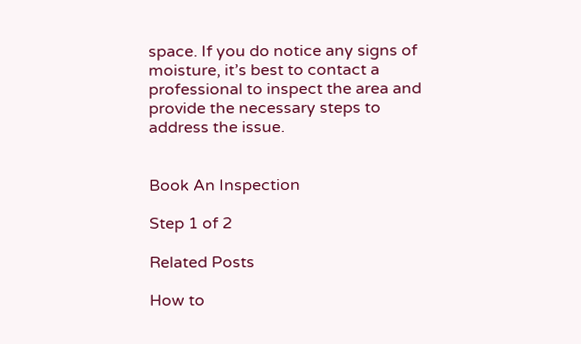space. If you do notice any signs of moisture, it’s best to contact a professional to inspect the area and provide the necessary steps to address the issue.


Book An Inspection

Step 1 of 2

Related Posts

How to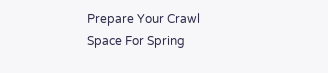Prepare Your Crawl Space For Spring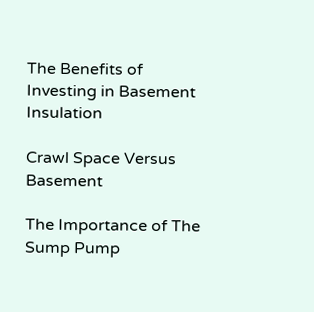The Benefits of Investing in Basement Insulation

Crawl Space Versus Basement

The Importance of The Sump Pump